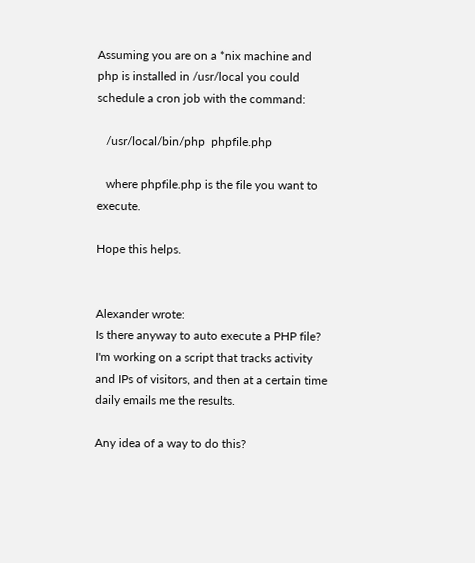Assuming you are on a *nix machine and php is installed in /usr/local you could schedule a cron job with the command:

   /usr/local/bin/php  phpfile.php

   where phpfile.php is the file you want to execute.

Hope this helps.


Alexander wrote:
Is there anyway to auto execute a PHP file? I'm working on a script that tracks activity and IPs of visitors, and then at a certain time daily emails me the results.

Any idea of a way to do this?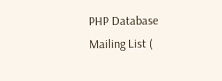PHP Database Mailing List (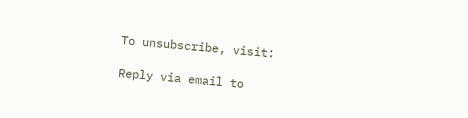To unsubscribe, visit:

Reply via email to